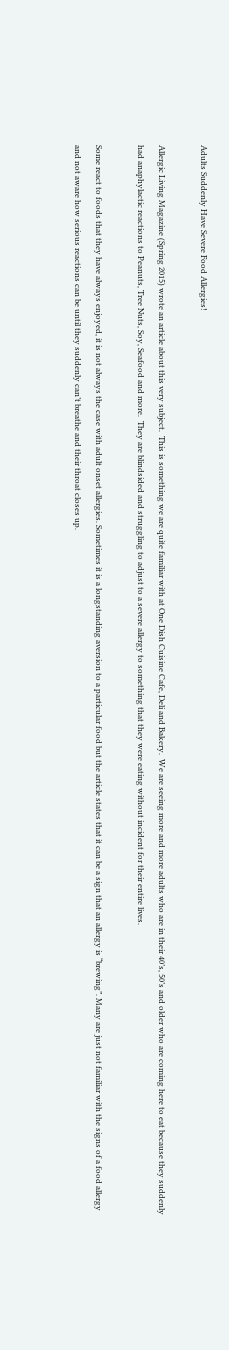Adults Suddenly Have Severe Food Allergies!

Allergic Living Magazine (Spring 2015) wrote an article about this very subject.  This is something we are quite familiar with at One Dish Cuisine Cafe, Deli and Bakery.  We are seeing more and more adults who are in their 40’s, 50’s and older who are coming here to eat because they suddenly had anaphylactic reactions to Peanuts, Tree Nuts, Soy, Seafood and more.  They are blindsided and struggling to adjust to a severe allergy to something that they were eating without incident for their entire lives.

Some react to foods that they have always enjoyed, it is not always the case with adult onset allergies. Sometimes it is a longstanding aversion to a particular food but the article states that it can be a sign that an allergy is “brewing”. Many are just not familiar with the signs of a food allergy and not aware how serious reactions can be until they suddenly can’t breathe and their throat closes up.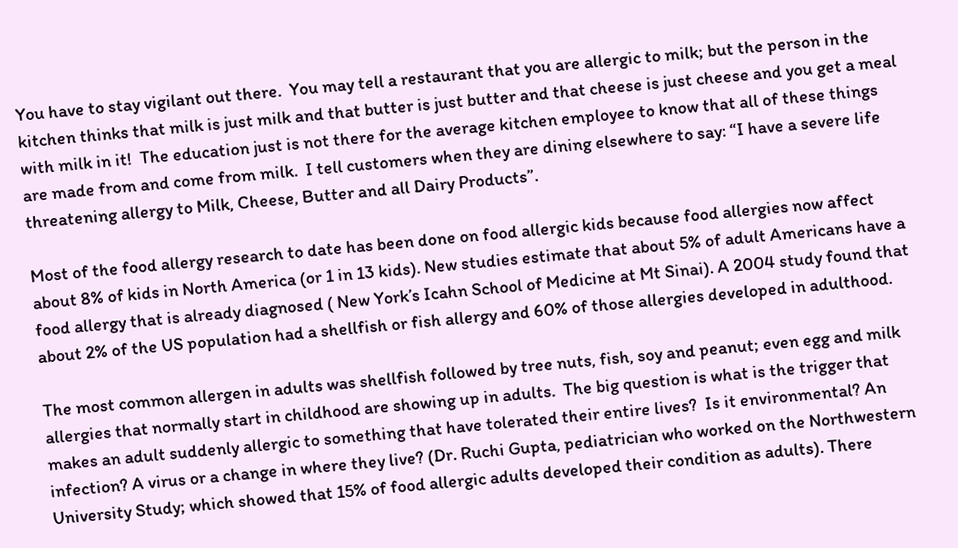You have to stay vigilant out there.  You may tell a restaurant that you are allergic to milk; but the person in the kitchen thinks that milk is just milk and that butter is just butter and that cheese is just cheese and you get a meal with milk in it!  The education just is not there for the average kitchen employee to know that all of these things are made from and come from milk.  I tell customers when they are dining elsewhere to say: “I have a severe life threatening allergy to Milk, Cheese, Butter and all Dairy Products”.

Most of the food allergy research to date has been done on food allergic kids because food allergies now affect about 8% of kids in North America (or 1 in 13 kids). New studies estimate that about 5% of adult Americans have a food allergy that is already diagnosed ( New York’s Icahn School of Medicine at Mt Sinai). A 2004 study found that about 2% of the US population had a shellfish or fish allergy and 60% of those allergies developed in adulthood.

The most common allergen in adults was shellfish followed by tree nuts, fish, soy and peanut; even egg and milk allergies that normally start in childhood are showing up in adults.  The big question is what is the trigger that makes an adult suddenly allergic to something that have tolerated their entire lives?  Is it environmental? An infection? A virus or a change in where they live? (Dr. Ruchi Gupta, pediatrician who worked on the Northwestern University Study; which showed that 15% of food allergic adults developed their condition as adults). There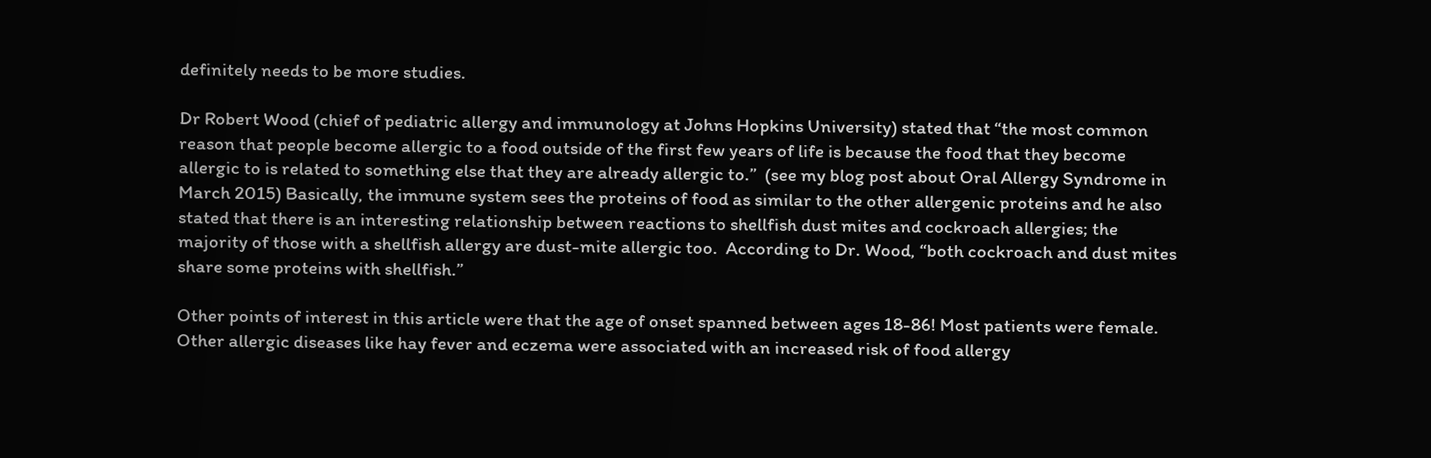definitely needs to be more studies.

Dr Robert Wood (chief of pediatric allergy and immunology at Johns Hopkins University) stated that “the most common reason that people become allergic to a food outside of the first few years of life is because the food that they become allergic to is related to something else that they are already allergic to.”  (see my blog post about Oral Allergy Syndrome in March 2015) Basically, the immune system sees the proteins of food as similar to the other allergenic proteins and he also stated that there is an interesting relationship between reactions to shellfish dust mites and cockroach allergies; the majority of those with a shellfish allergy are dust-mite allergic too.  According to Dr. Wood, “both cockroach and dust mites share some proteins with shellfish.”

Other points of interest in this article were that the age of onset spanned between ages 18-86! Most patients were female. Other allergic diseases like hay fever and eczema were associated with an increased risk of food allergy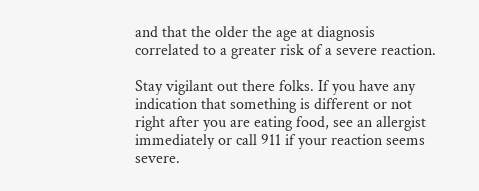and that the older the age at diagnosis correlated to a greater risk of a severe reaction.

Stay vigilant out there folks. If you have any indication that something is different or not right after you are eating food, see an allergist immediately or call 911 if your reaction seems severe.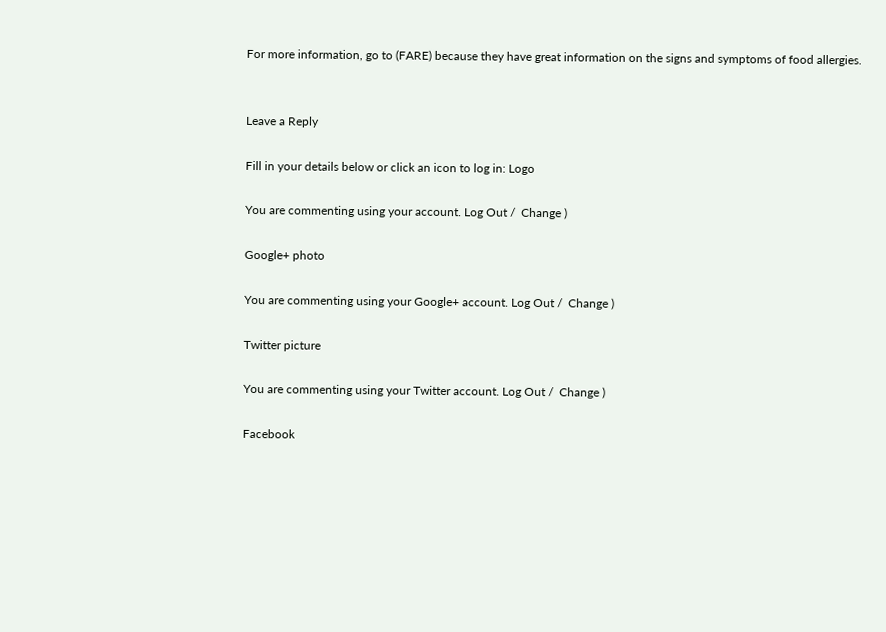For more information, go to (FARE) because they have great information on the signs and symptoms of food allergies.


Leave a Reply

Fill in your details below or click an icon to log in: Logo

You are commenting using your account. Log Out /  Change )

Google+ photo

You are commenting using your Google+ account. Log Out /  Change )

Twitter picture

You are commenting using your Twitter account. Log Out /  Change )

Facebook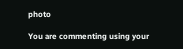photo

You are commenting using your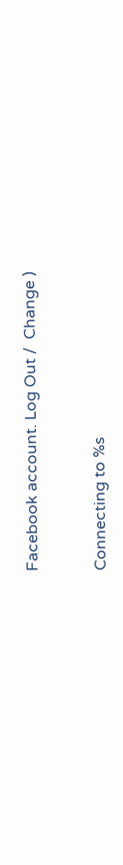Facebook account. Log Out /  Change )


Connecting to %s